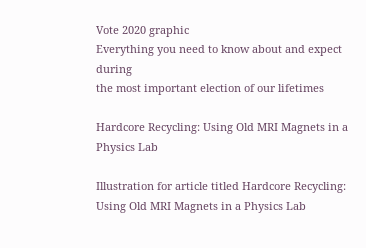Vote 2020 graphic
Everything you need to know about and expect during
the most important election of our lifetimes

Hardcore Recycling: Using Old MRI Magnets in a Physics Lab

Illustration for article titled Hardcore Recycling: Using Old MRI Magnets in a Physics Lab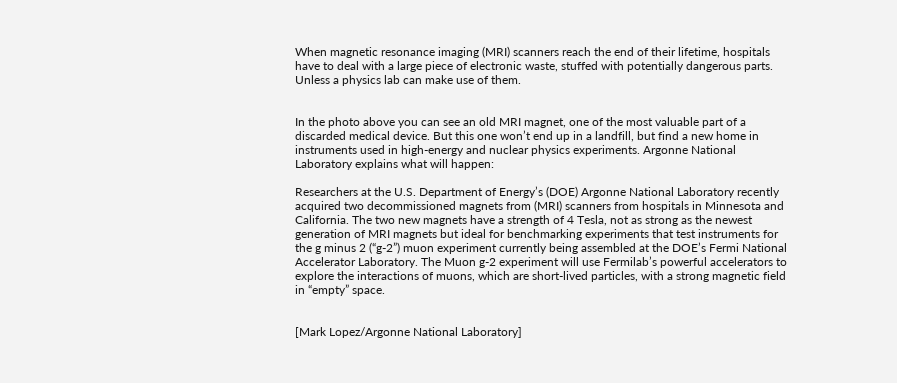When magnetic resonance imaging (MRI) scanners reach the end of their lifetime, hospitals have to deal with a large piece of electronic waste, stuffed with potentially dangerous parts. Unless a physics lab can make use of them.


In the photo above you can see an old MRI magnet, one of the most valuable part of a discarded medical device. But this one won’t end up in a landfill, but find a new home in instruments used in high-energy and nuclear physics experiments. Argonne National Laboratory explains what will happen:

Researchers at the U.S. Department of Energy’s (DOE) Argonne National Laboratory recently acquired two decommissioned magnets from (MRI) scanners from hospitals in Minnesota and California. The two new magnets have a strength of 4 Tesla, not as strong as the newest generation of MRI magnets but ideal for benchmarking experiments that test instruments for the g minus 2 (“g-2”) muon experiment currently being assembled at the DOE’s Fermi National Accelerator Laboratory. The Muon g-2 experiment will use Fermilab’s powerful accelerators to explore the interactions of muons, which are short-lived particles, with a strong magnetic field in “empty” space.


[Mark Lopez/Argonne National Laboratory]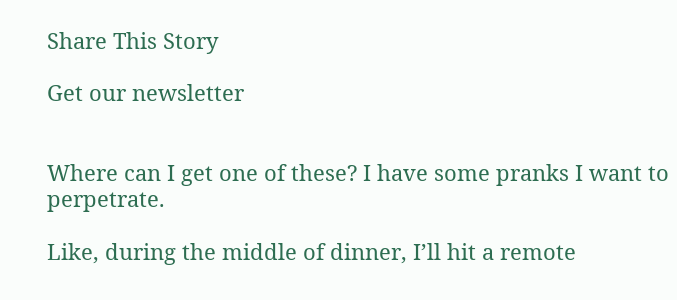Share This Story

Get our newsletter


Where can I get one of these? I have some pranks I want to perpetrate.

Like, during the middle of dinner, I’ll hit a remote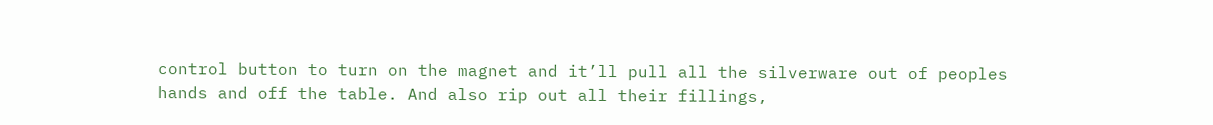control button to turn on the magnet and it’ll pull all the silverware out of peoples hands and off the table. And also rip out all their fillings,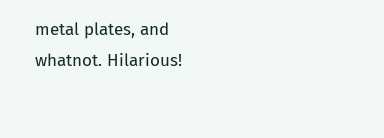metal plates, and whatnot. Hilarious!